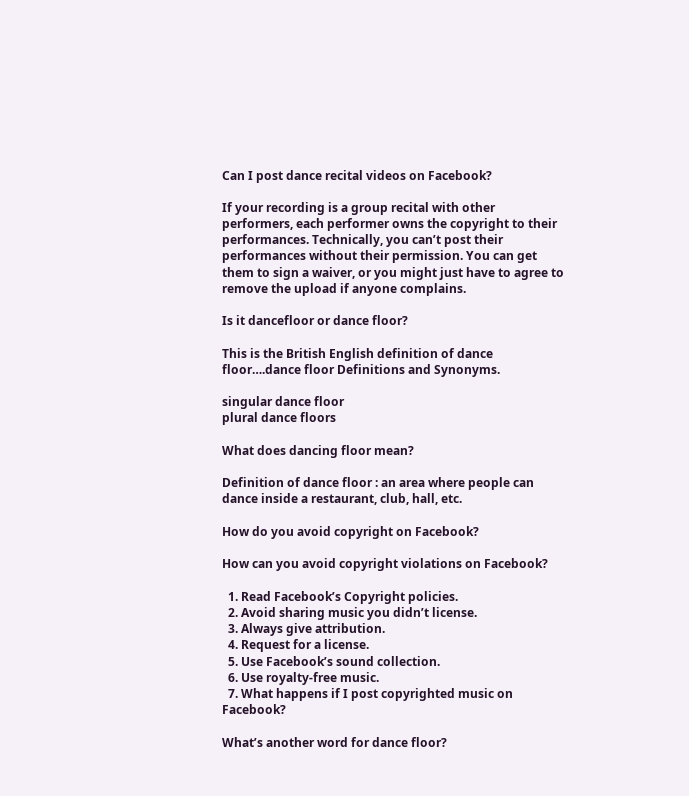Can I post dance recital videos on Facebook?

If your recording is a group recital with other performers, each performer owns the copyright to their performances. Technically, you can’t post their performances without their permission. You can get them to sign a waiver, or you might just have to agree to remove the upload if anyone complains.

Is it dancefloor or dance floor?

This is the British English definition of dance floor….dance floor Definitions and Synonyms.

singular dance floor
plural dance floors

What does dancing floor mean?

Definition of dance floor : an area where people can dance inside a restaurant, club, hall, etc.

How do you avoid copyright on Facebook?

How can you avoid copyright violations on Facebook?

  1. Read Facebook’s Copyright policies.
  2. Avoid sharing music you didn’t license.
  3. Always give attribution.
  4. Request for a license.
  5. Use Facebook’s sound collection.
  6. Use royalty-free music.
  7. What happens if I post copyrighted music on Facebook?

What’s another word for dance floor?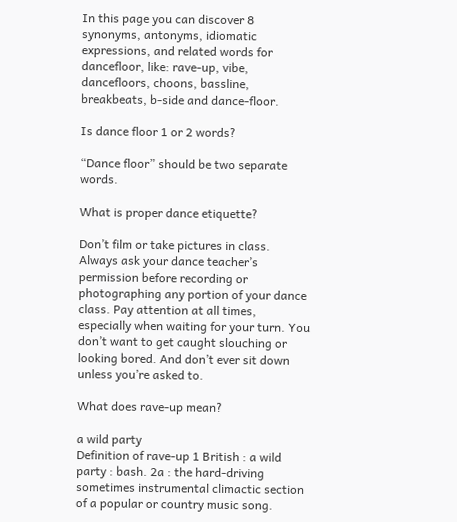In this page you can discover 8 synonyms, antonyms, idiomatic expressions, and related words for dancefloor, like: rave-up, vibe, dancefloors, choons, bassline, breakbeats, b-side and dance-floor.

Is dance floor 1 or 2 words?

“Dance floor” should be two separate words.

What is proper dance etiquette?

Don’t film or take pictures in class. Always ask your dance teacher’s permission before recording or photographing any portion of your dance class. Pay attention at all times, especially when waiting for your turn. You don’t want to get caught slouching or looking bored. And don’t ever sit down unless you’re asked to.

What does rave-up mean?

a wild party
Definition of rave-up 1 British : a wild party : bash. 2a : the hard-driving sometimes instrumental climactic section of a popular or country music song.